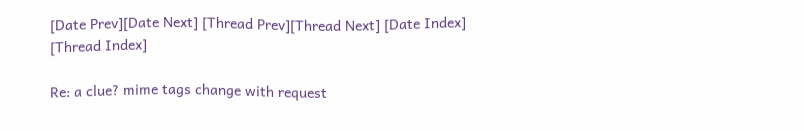[Date Prev][Date Next] [Thread Prev][Thread Next] [Date Index] [Thread Index]

Re: a clue? mime tags change with request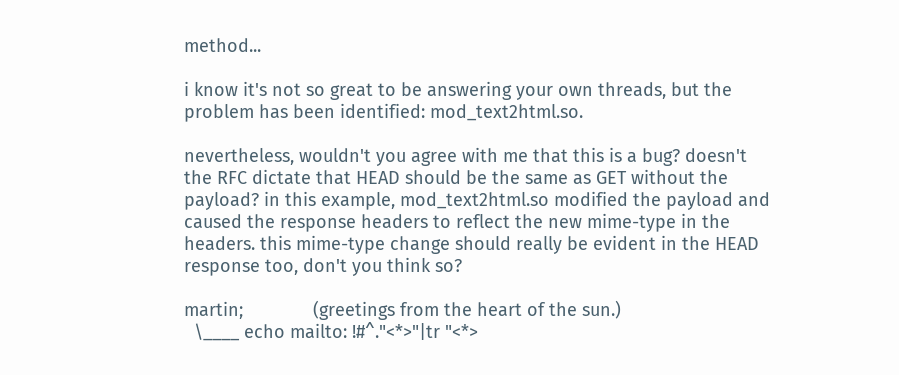method...

i know it's not so great to be answering your own threads, but the
problem has been identified: mod_text2html.so.

nevertheless, wouldn't you agree with me that this is a bug? doesn't
the RFC dictate that HEAD should be the same as GET without the
payload? in this example, mod_text2html.so modified the payload and
caused the response headers to reflect the new mime-type in the
headers. this mime-type change should really be evident in the HEAD
response too, don't you think so?

martin;              (greetings from the heart of the sun.)
  \____ echo mailto: !#^."<*>"|tr "<*>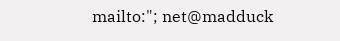mailto:"; net@madduck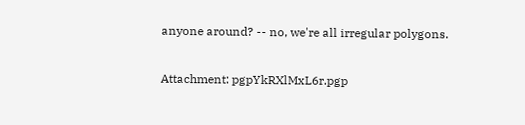anyone around? -- no, we're all irregular polygons.

Attachment: pgpYkRXlMxL6r.pgp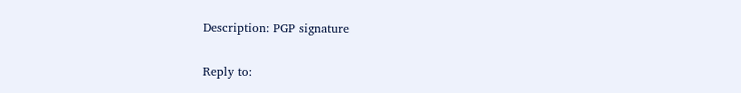Description: PGP signature

Reply to: